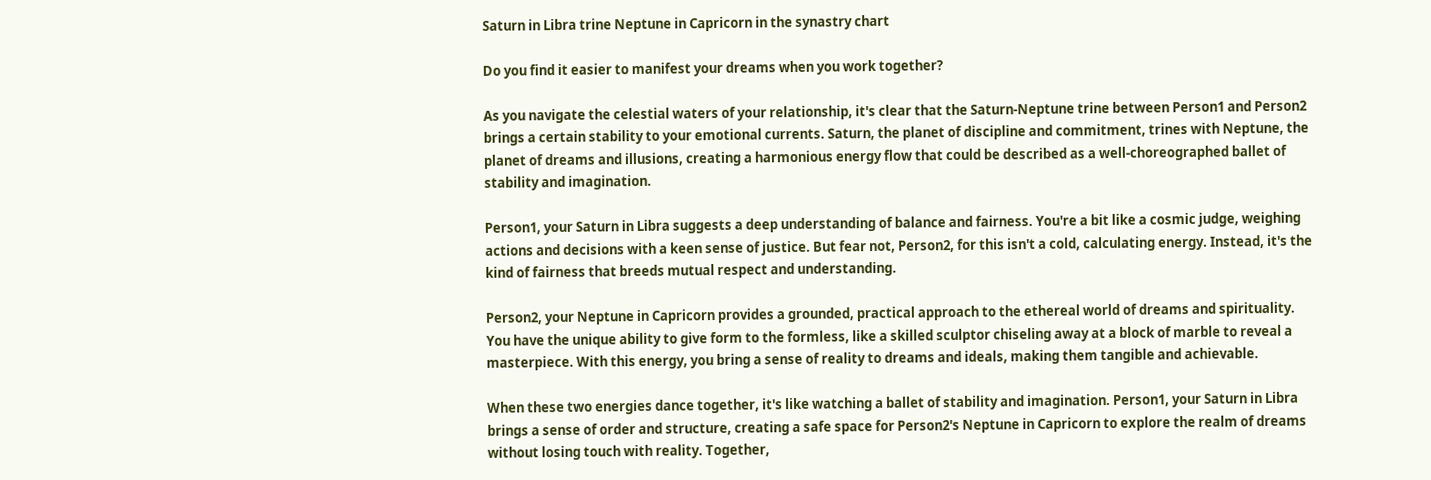Saturn in Libra trine Neptune in Capricorn in the synastry chart

Do you find it easier to manifest your dreams when you work together?

As you navigate the celestial waters of your relationship, it's clear that the Saturn-Neptune trine between Person1 and Person2 brings a certain stability to your emotional currents. Saturn, the planet of discipline and commitment, trines with Neptune, the planet of dreams and illusions, creating a harmonious energy flow that could be described as a well-choreographed ballet of stability and imagination.

Person1, your Saturn in Libra suggests a deep understanding of balance and fairness. You're a bit like a cosmic judge, weighing actions and decisions with a keen sense of justice. But fear not, Person2, for this isn't a cold, calculating energy. Instead, it's the kind of fairness that breeds mutual respect and understanding.

Person2, your Neptune in Capricorn provides a grounded, practical approach to the ethereal world of dreams and spirituality. You have the unique ability to give form to the formless, like a skilled sculptor chiseling away at a block of marble to reveal a masterpiece. With this energy, you bring a sense of reality to dreams and ideals, making them tangible and achievable.

When these two energies dance together, it's like watching a ballet of stability and imagination. Person1, your Saturn in Libra brings a sense of order and structure, creating a safe space for Person2's Neptune in Capricorn to explore the realm of dreams without losing touch with reality. Together,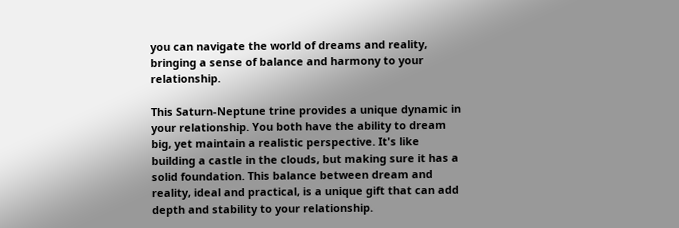you can navigate the world of dreams and reality, bringing a sense of balance and harmony to your relationship.

This Saturn-Neptune trine provides a unique dynamic in your relationship. You both have the ability to dream big, yet maintain a realistic perspective. It's like building a castle in the clouds, but making sure it has a solid foundation. This balance between dream and reality, ideal and practical, is a unique gift that can add depth and stability to your relationship.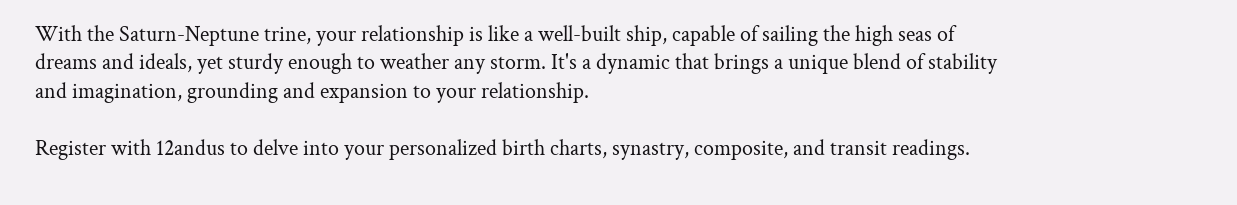With the Saturn-Neptune trine, your relationship is like a well-built ship, capable of sailing the high seas of dreams and ideals, yet sturdy enough to weather any storm. It's a dynamic that brings a unique blend of stability and imagination, grounding and expansion to your relationship.

Register with 12andus to delve into your personalized birth charts, synastry, composite, and transit readings.